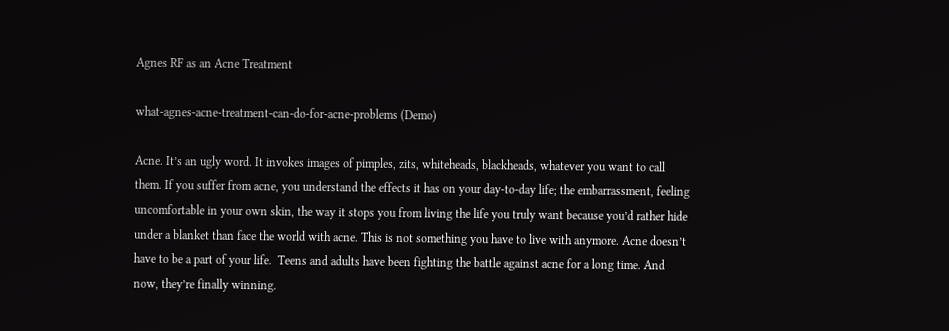Agnes RF as an Acne Treatment

what-agnes-acne-treatment-can-do-for-acne-problems (Demo)

Acne. It’s an ugly word. It invokes images of pimples, zits, whiteheads, blackheads, whatever you want to call them. If you suffer from acne, you understand the effects it has on your day-to-day life; the embarrassment, feeling uncomfortable in your own skin, the way it stops you from living the life you truly want because you’d rather hide under a blanket than face the world with acne. This is not something you have to live with anymore. Acne doesn’t have to be a part of your life.  Teens and adults have been fighting the battle against acne for a long time. And now, they’re finally winning.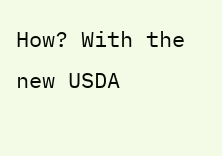How? With the new USDA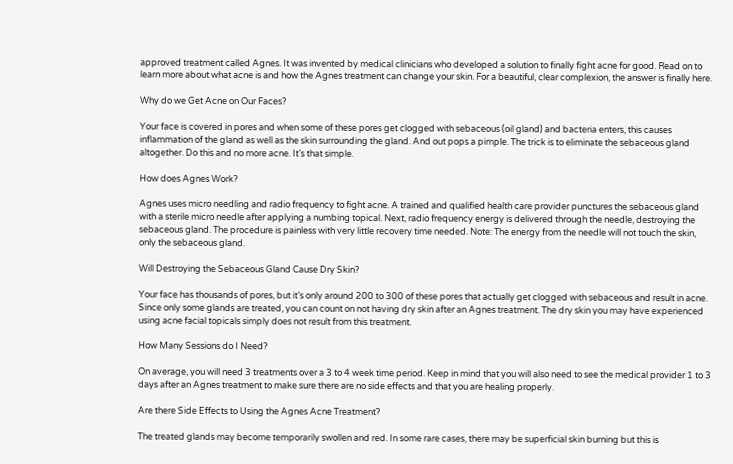approved treatment called Agnes. It was invented by medical clinicians who developed a solution to finally fight acne for good. Read on to learn more about what acne is and how the Agnes treatment can change your skin. For a beautiful, clear complexion, the answer is finally here.

Why do we Get Acne on Our Faces?

Your face is covered in pores and when some of these pores get clogged with sebaceous (oil gland) and bacteria enters, this causes inflammation of the gland as well as the skin surrounding the gland. And out pops a pimple. The trick is to eliminate the sebaceous gland altogether. Do this and no more acne. It’s that simple.

How does Agnes Work?

Agnes uses micro needling and radio frequency to fight acne. A trained and qualified health care provider punctures the sebaceous gland with a sterile micro needle after applying a numbing topical. Next, radio frequency energy is delivered through the needle, destroying the sebaceous gland. The procedure is painless with very little recovery time needed. Note: The energy from the needle will not touch the skin, only the sebaceous gland.

Will Destroying the Sebaceous Gland Cause Dry Skin?

Your face has thousands of pores, but it’s only around 200 to 300 of these pores that actually get clogged with sebaceous and result in acne. Since only some glands are treated, you can count on not having dry skin after an Agnes treatment. The dry skin you may have experienced using acne facial topicals simply does not result from this treatment.

How Many Sessions do I Need?

On average, you will need 3 treatments over a 3 to 4 week time period. Keep in mind that you will also need to see the medical provider 1 to 3 days after an Agnes treatment to make sure there are no side effects and that you are healing properly.

Are there Side Effects to Using the Agnes Acne Treatment?

The treated glands may become temporarily swollen and red. In some rare cases, there may be superficial skin burning but this is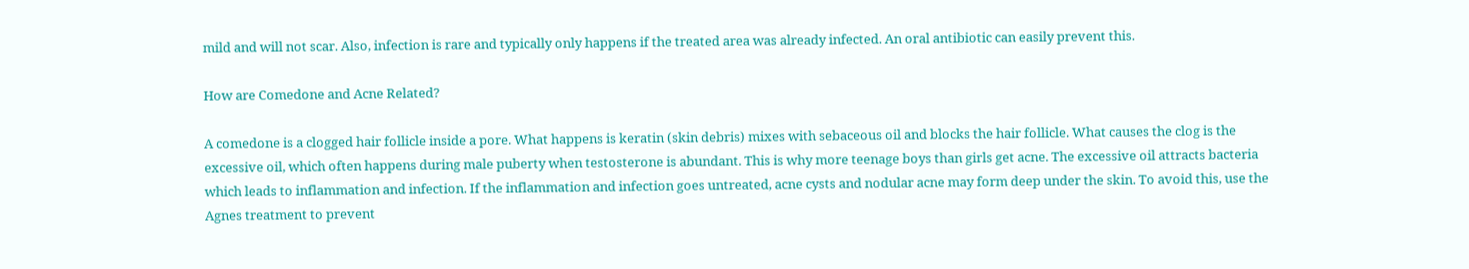mild and will not scar. Also, infection is rare and typically only happens if the treated area was already infected. An oral antibiotic can easily prevent this.

How are Comedone and Acne Related?

A comedone is a clogged hair follicle inside a pore. What happens is keratin (skin debris) mixes with sebaceous oil and blocks the hair follicle. What causes the clog is the excessive oil, which often happens during male puberty when testosterone is abundant. This is why more teenage boys than girls get acne. The excessive oil attracts bacteria which leads to inflammation and infection. If the inflammation and infection goes untreated, acne cysts and nodular acne may form deep under the skin. To avoid this, use the Agnes treatment to prevent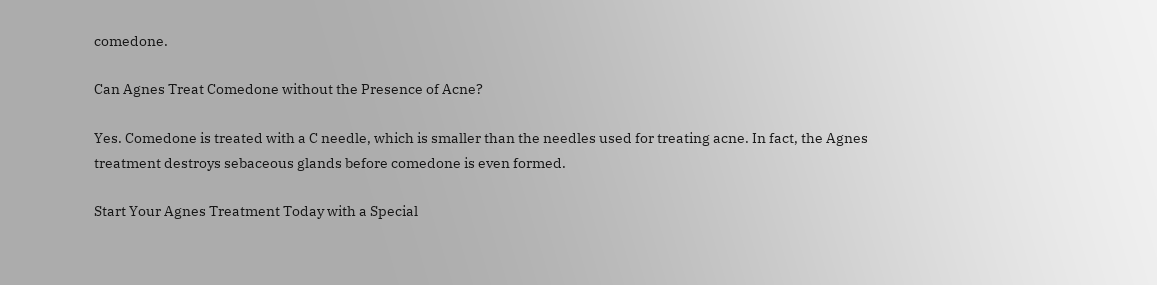comedone.

Can Agnes Treat Comedone without the Presence of Acne?

Yes. Comedone is treated with a C needle, which is smaller than the needles used for treating acne. In fact, the Agnes treatment destroys sebaceous glands before comedone is even formed.

Start Your Agnes Treatment Today with a Special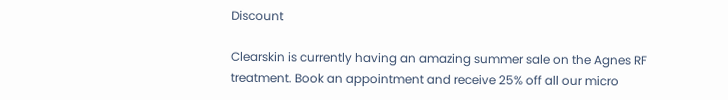Discount

Clearskin is currently having an amazing summer sale on the Agnes RF treatment. Book an appointment and receive 25% off all our micro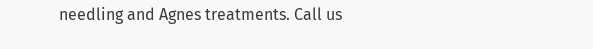needling and Agnes treatments. Call us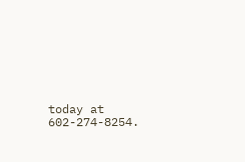today at 602-274-8254.